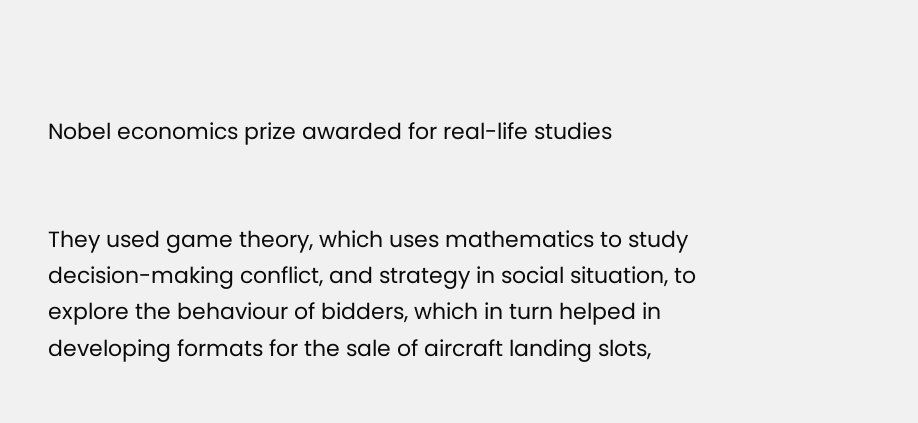Nobel economics prize awarded for real-life studies


They used game theory, which uses mathematics to study decision-making conflict, and strategy in social situation, to explore the behaviour of bidders, which in turn helped in developing formats for the sale of aircraft landing slots,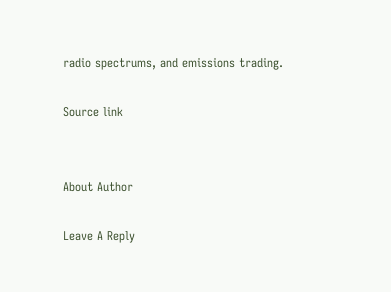radio spectrums, and emissions trading.

Source link


About Author

Leave A Reply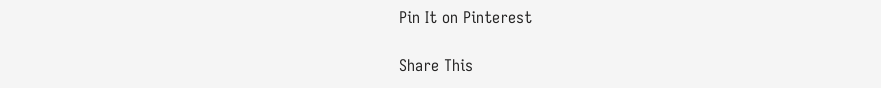Pin It on Pinterest

Share This